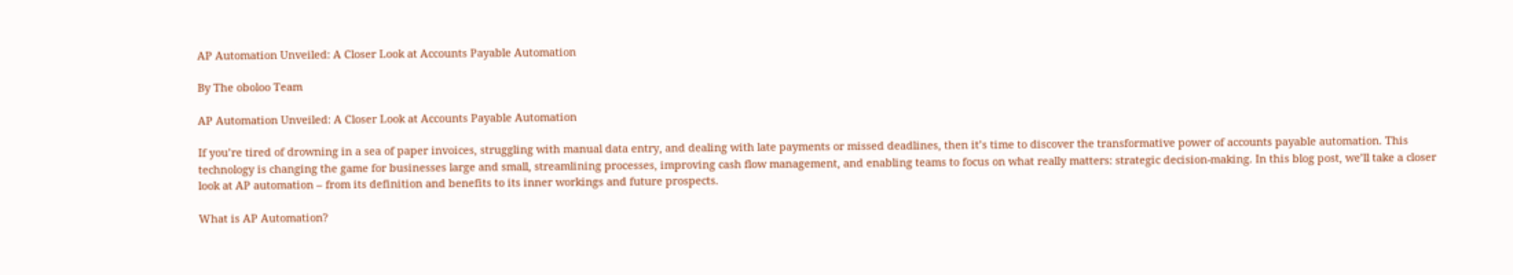AP Automation Unveiled: A Closer Look at Accounts Payable Automation

By The oboloo Team

AP Automation Unveiled: A Closer Look at Accounts Payable Automation

If you’re tired of drowning in a sea of paper invoices, struggling with manual data entry, and dealing with late payments or missed deadlines, then it’s time to discover the transformative power of accounts payable automation. This technology is changing the game for businesses large and small, streamlining processes, improving cash flow management, and enabling teams to focus on what really matters: strategic decision-making. In this blog post, we’ll take a closer look at AP automation – from its definition and benefits to its inner workings and future prospects.

What is AP Automation?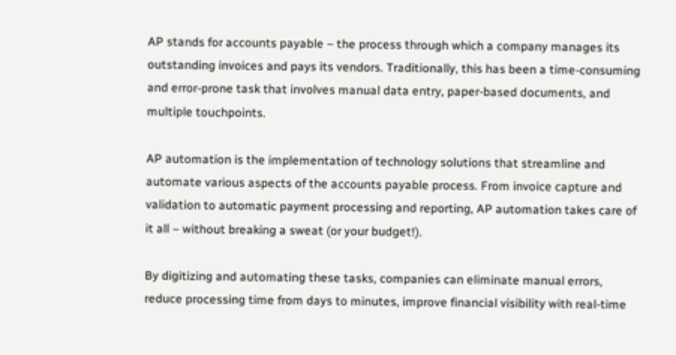AP stands for accounts payable – the process through which a company manages its outstanding invoices and pays its vendors. Traditionally, this has been a time-consuming and error-prone task that involves manual data entry, paper-based documents, and multiple touchpoints.

AP automation is the implementation of technology solutions that streamline and automate various aspects of the accounts payable process. From invoice capture and validation to automatic payment processing and reporting, AP automation takes care of it all – without breaking a sweat (or your budget!).

By digitizing and automating these tasks, companies can eliminate manual errors, reduce processing time from days to minutes, improve financial visibility with real-time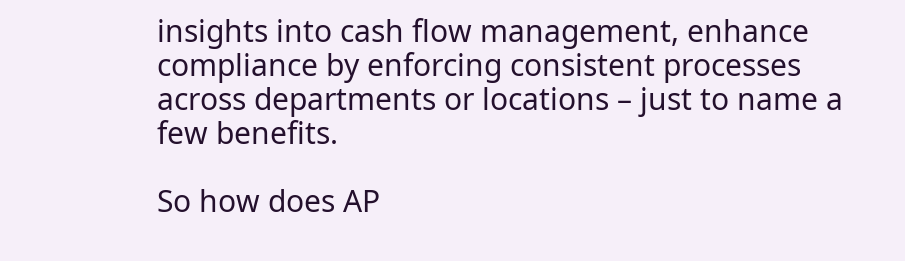insights into cash flow management, enhance compliance by enforcing consistent processes across departments or locations – just to name a few benefits.

So how does AP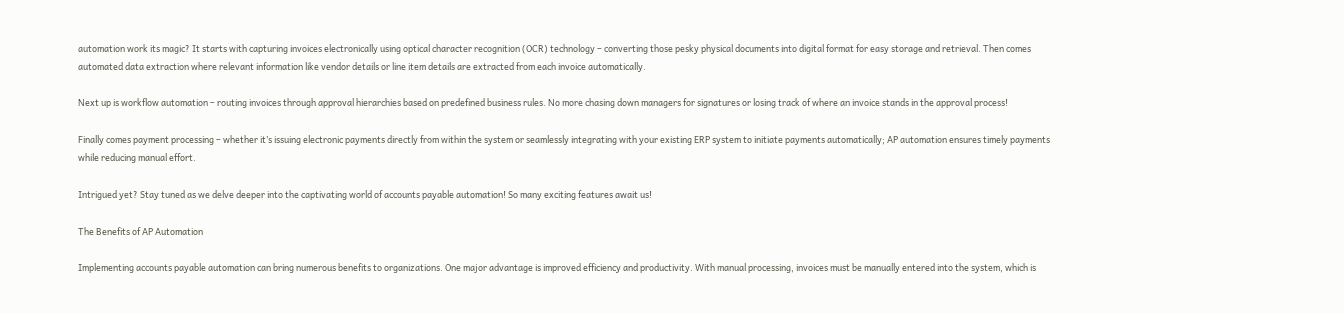automation work its magic? It starts with capturing invoices electronically using optical character recognition (OCR) technology – converting those pesky physical documents into digital format for easy storage and retrieval. Then comes automated data extraction where relevant information like vendor details or line item details are extracted from each invoice automatically.

Next up is workflow automation – routing invoices through approval hierarchies based on predefined business rules. No more chasing down managers for signatures or losing track of where an invoice stands in the approval process!

Finally comes payment processing – whether it’s issuing electronic payments directly from within the system or seamlessly integrating with your existing ERP system to initiate payments automatically; AP automation ensures timely payments while reducing manual effort.

Intrigued yet? Stay tuned as we delve deeper into the captivating world of accounts payable automation! So many exciting features await us!

The Benefits of AP Automation

Implementing accounts payable automation can bring numerous benefits to organizations. One major advantage is improved efficiency and productivity. With manual processing, invoices must be manually entered into the system, which is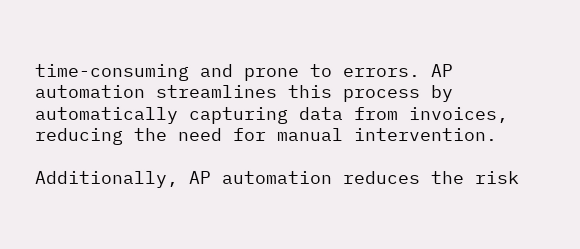time-consuming and prone to errors. AP automation streamlines this process by automatically capturing data from invoices, reducing the need for manual intervention.

Additionally, AP automation reduces the risk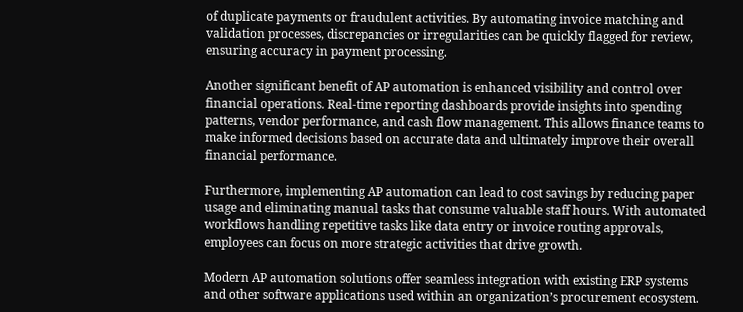of duplicate payments or fraudulent activities. By automating invoice matching and validation processes, discrepancies or irregularities can be quickly flagged for review, ensuring accuracy in payment processing.

Another significant benefit of AP automation is enhanced visibility and control over financial operations. Real-time reporting dashboards provide insights into spending patterns, vendor performance, and cash flow management. This allows finance teams to make informed decisions based on accurate data and ultimately improve their overall financial performance.

Furthermore, implementing AP automation can lead to cost savings by reducing paper usage and eliminating manual tasks that consume valuable staff hours. With automated workflows handling repetitive tasks like data entry or invoice routing approvals, employees can focus on more strategic activities that drive growth.

Modern AP automation solutions offer seamless integration with existing ERP systems and other software applications used within an organization’s procurement ecosystem.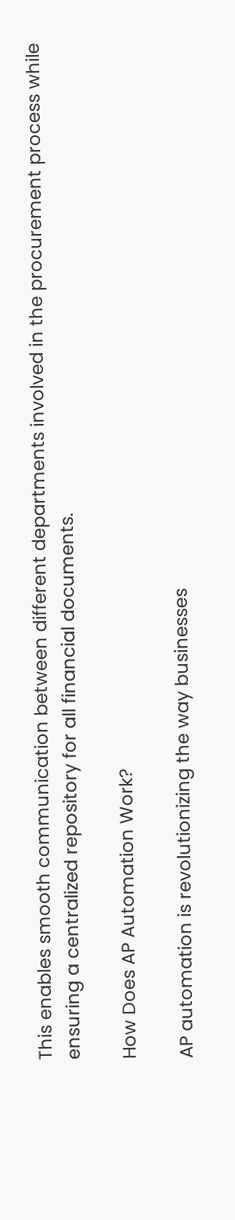This enables smooth communication between different departments involved in the procurement process while ensuring a centralized repository for all financial documents.

How Does AP Automation Work?

AP automation is revolutionizing the way businesses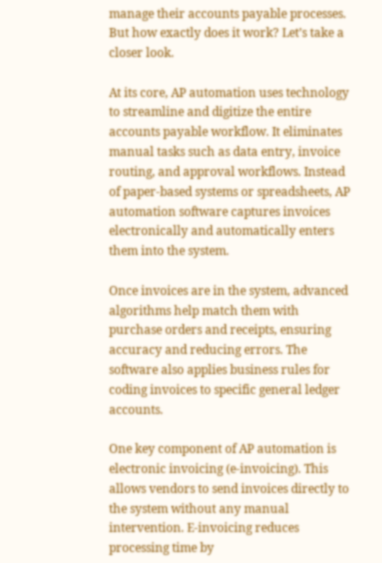manage their accounts payable processes. But how exactly does it work? Let’s take a closer look.

At its core, AP automation uses technology to streamline and digitize the entire accounts payable workflow. It eliminates manual tasks such as data entry, invoice routing, and approval workflows. Instead of paper-based systems or spreadsheets, AP automation software captures invoices electronically and automatically enters them into the system.

Once invoices are in the system, advanced algorithms help match them with purchase orders and receipts, ensuring accuracy and reducing errors. The software also applies business rules for coding invoices to specific general ledger accounts.

One key component of AP automation is electronic invoicing (e-invoicing). This allows vendors to send invoices directly to the system without any manual intervention. E-invoicing reduces processing time by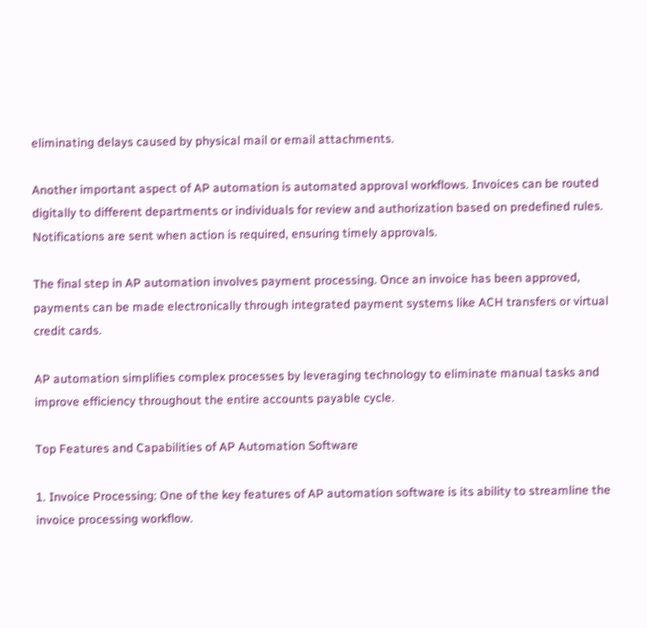eliminating delays caused by physical mail or email attachments.

Another important aspect of AP automation is automated approval workflows. Invoices can be routed digitally to different departments or individuals for review and authorization based on predefined rules. Notifications are sent when action is required, ensuring timely approvals.

The final step in AP automation involves payment processing. Once an invoice has been approved, payments can be made electronically through integrated payment systems like ACH transfers or virtual credit cards.

AP automation simplifies complex processes by leveraging technology to eliminate manual tasks and improve efficiency throughout the entire accounts payable cycle.

Top Features and Capabilities of AP Automation Software

1. Invoice Processing: One of the key features of AP automation software is its ability to streamline the invoice processing workflow.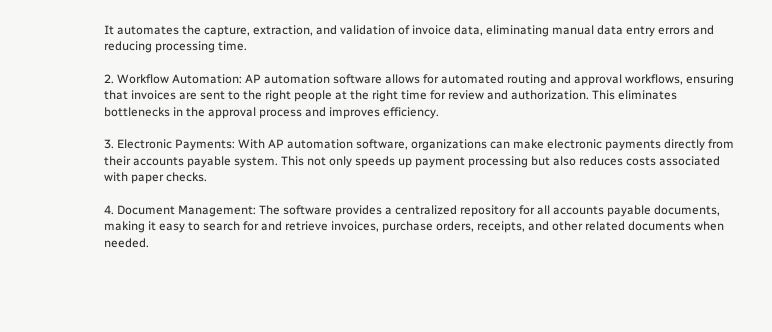It automates the capture, extraction, and validation of invoice data, eliminating manual data entry errors and reducing processing time.

2. Workflow Automation: AP automation software allows for automated routing and approval workflows, ensuring that invoices are sent to the right people at the right time for review and authorization. This eliminates bottlenecks in the approval process and improves efficiency.

3. Electronic Payments: With AP automation software, organizations can make electronic payments directly from their accounts payable system. This not only speeds up payment processing but also reduces costs associated with paper checks.

4. Document Management: The software provides a centralized repository for all accounts payable documents, making it easy to search for and retrieve invoices, purchase orders, receipts, and other related documents when needed.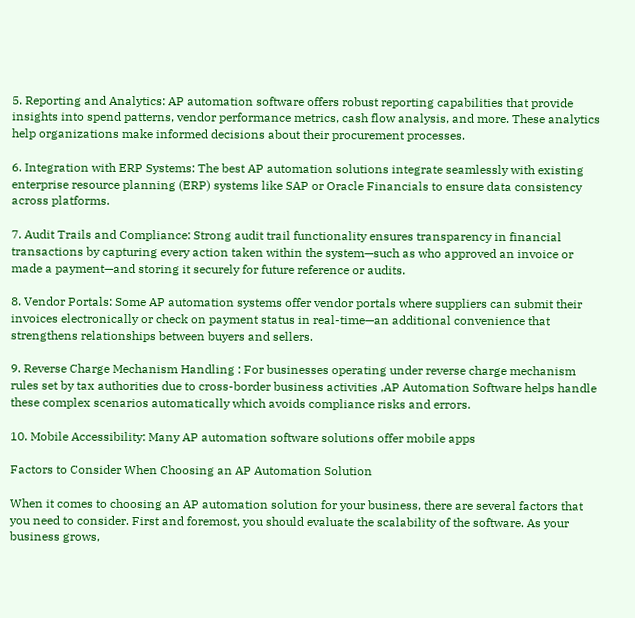5. Reporting and Analytics: AP automation software offers robust reporting capabilities that provide insights into spend patterns, vendor performance metrics, cash flow analysis, and more. These analytics help organizations make informed decisions about their procurement processes.

6. Integration with ERP Systems: The best AP automation solutions integrate seamlessly with existing enterprise resource planning (ERP) systems like SAP or Oracle Financials to ensure data consistency across platforms.

7. Audit Trails and Compliance: Strong audit trail functionality ensures transparency in financial transactions by capturing every action taken within the system—such as who approved an invoice or made a payment—and storing it securely for future reference or audits.

8. Vendor Portals: Some AP automation systems offer vendor portals where suppliers can submit their invoices electronically or check on payment status in real-time—an additional convenience that strengthens relationships between buyers and sellers.

9. Reverse Charge Mechanism Handling : For businesses operating under reverse charge mechanism rules set by tax authorities due to cross-border business activities ,AP Automation Software helps handle these complex scenarios automatically which avoids compliance risks and errors.

10. Mobile Accessibility: Many AP automation software solutions offer mobile apps

Factors to Consider When Choosing an AP Automation Solution

When it comes to choosing an AP automation solution for your business, there are several factors that you need to consider. First and foremost, you should evaluate the scalability of the software. As your business grows,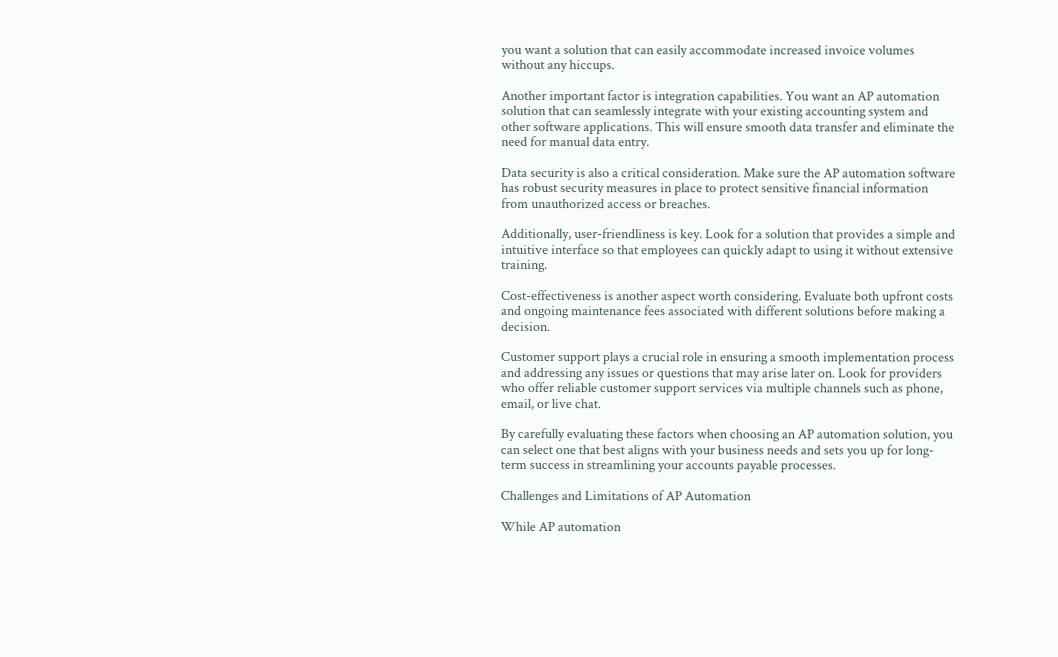you want a solution that can easily accommodate increased invoice volumes without any hiccups.

Another important factor is integration capabilities. You want an AP automation solution that can seamlessly integrate with your existing accounting system and other software applications. This will ensure smooth data transfer and eliminate the need for manual data entry.

Data security is also a critical consideration. Make sure the AP automation software has robust security measures in place to protect sensitive financial information from unauthorized access or breaches.

Additionally, user-friendliness is key. Look for a solution that provides a simple and intuitive interface so that employees can quickly adapt to using it without extensive training.

Cost-effectiveness is another aspect worth considering. Evaluate both upfront costs and ongoing maintenance fees associated with different solutions before making a decision.

Customer support plays a crucial role in ensuring a smooth implementation process and addressing any issues or questions that may arise later on. Look for providers who offer reliable customer support services via multiple channels such as phone, email, or live chat.

By carefully evaluating these factors when choosing an AP automation solution, you can select one that best aligns with your business needs and sets you up for long-term success in streamlining your accounts payable processes.

Challenges and Limitations of AP Automation

While AP automation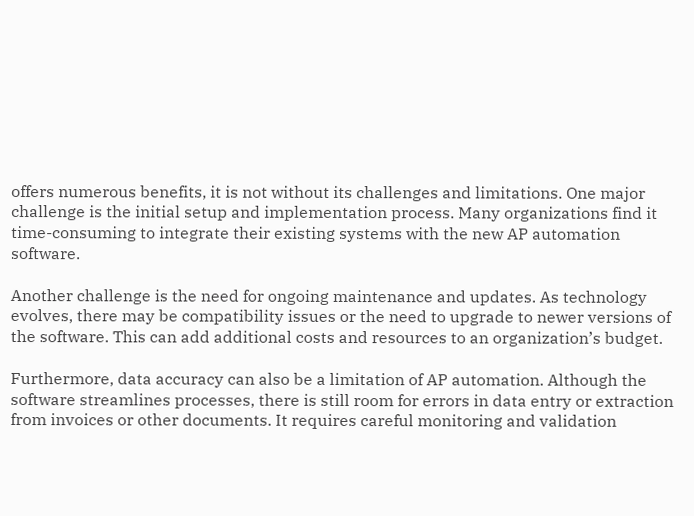offers numerous benefits, it is not without its challenges and limitations. One major challenge is the initial setup and implementation process. Many organizations find it time-consuming to integrate their existing systems with the new AP automation software.

Another challenge is the need for ongoing maintenance and updates. As technology evolves, there may be compatibility issues or the need to upgrade to newer versions of the software. This can add additional costs and resources to an organization’s budget.

Furthermore, data accuracy can also be a limitation of AP automation. Although the software streamlines processes, there is still room for errors in data entry or extraction from invoices or other documents. It requires careful monitoring and validation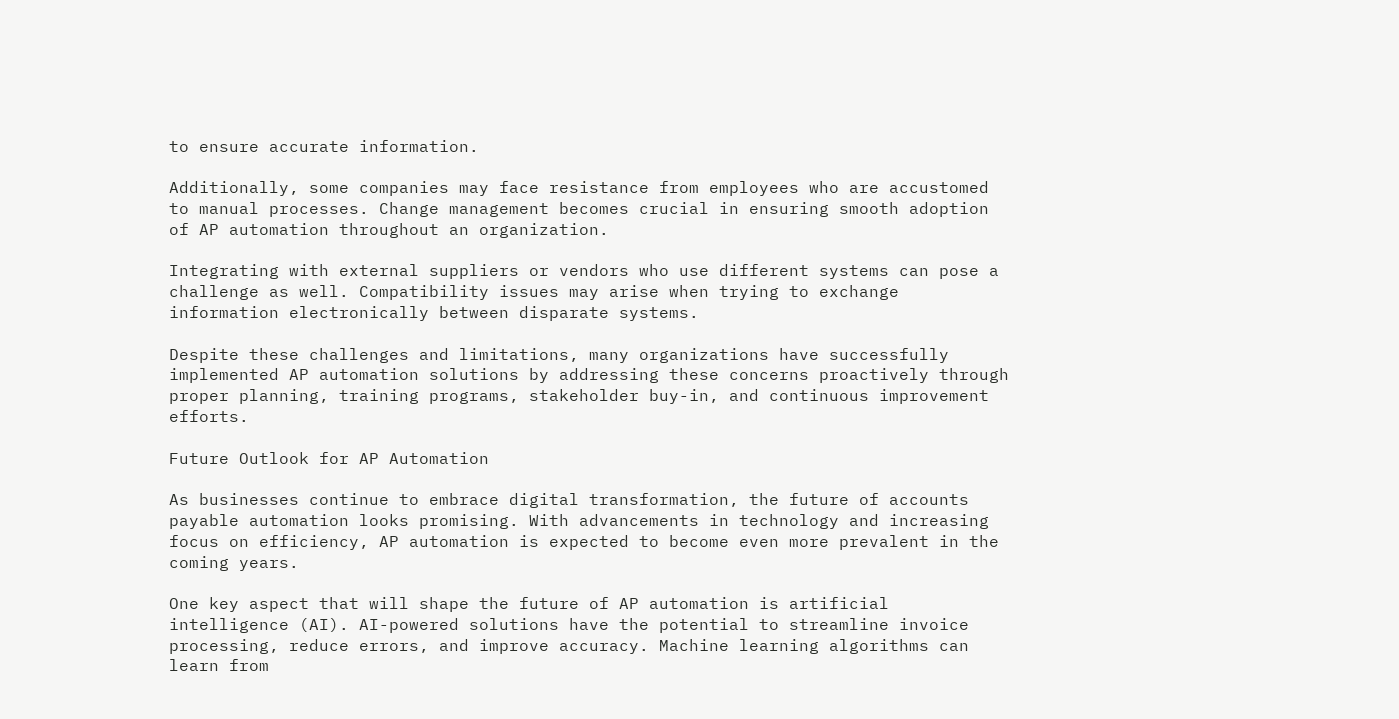to ensure accurate information.

Additionally, some companies may face resistance from employees who are accustomed to manual processes. Change management becomes crucial in ensuring smooth adoption of AP automation throughout an organization.

Integrating with external suppliers or vendors who use different systems can pose a challenge as well. Compatibility issues may arise when trying to exchange information electronically between disparate systems.

Despite these challenges and limitations, many organizations have successfully implemented AP automation solutions by addressing these concerns proactively through proper planning, training programs, stakeholder buy-in, and continuous improvement efforts.

Future Outlook for AP Automation

As businesses continue to embrace digital transformation, the future of accounts payable automation looks promising. With advancements in technology and increasing focus on efficiency, AP automation is expected to become even more prevalent in the coming years.

One key aspect that will shape the future of AP automation is artificial intelligence (AI). AI-powered solutions have the potential to streamline invoice processing, reduce errors, and improve accuracy. Machine learning algorithms can learn from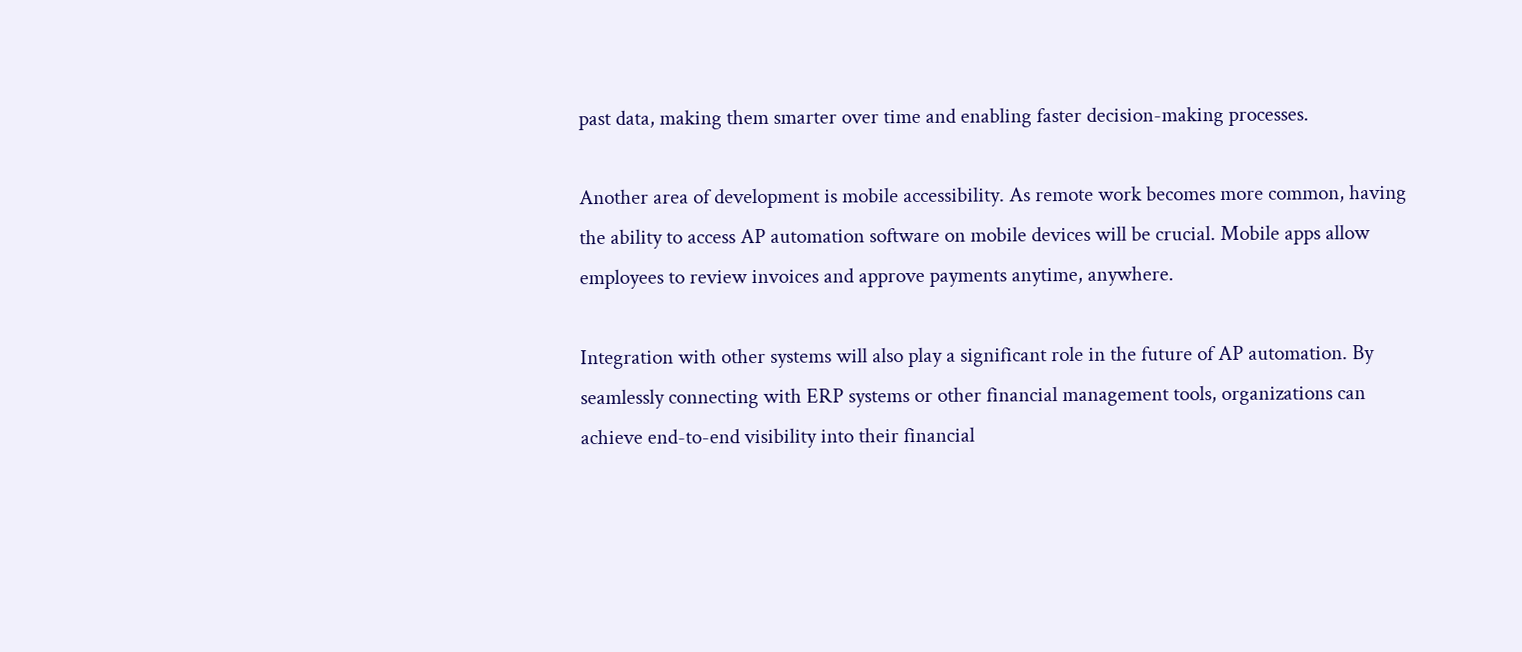past data, making them smarter over time and enabling faster decision-making processes.

Another area of development is mobile accessibility. As remote work becomes more common, having the ability to access AP automation software on mobile devices will be crucial. Mobile apps allow employees to review invoices and approve payments anytime, anywhere.

Integration with other systems will also play a significant role in the future of AP automation. By seamlessly connecting with ERP systems or other financial management tools, organizations can achieve end-to-end visibility into their financial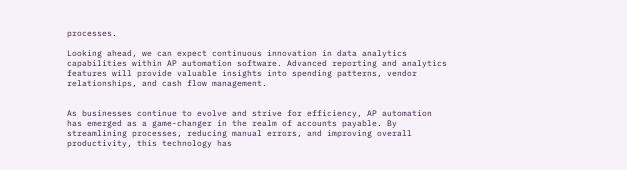processes.

Looking ahead, we can expect continuous innovation in data analytics capabilities within AP automation software. Advanced reporting and analytics features will provide valuable insights into spending patterns, vendor relationships, and cash flow management.


As businesses continue to evolve and strive for efficiency, AP automation has emerged as a game-changer in the realm of accounts payable. By streamlining processes, reducing manual errors, and improving overall productivity, this technology has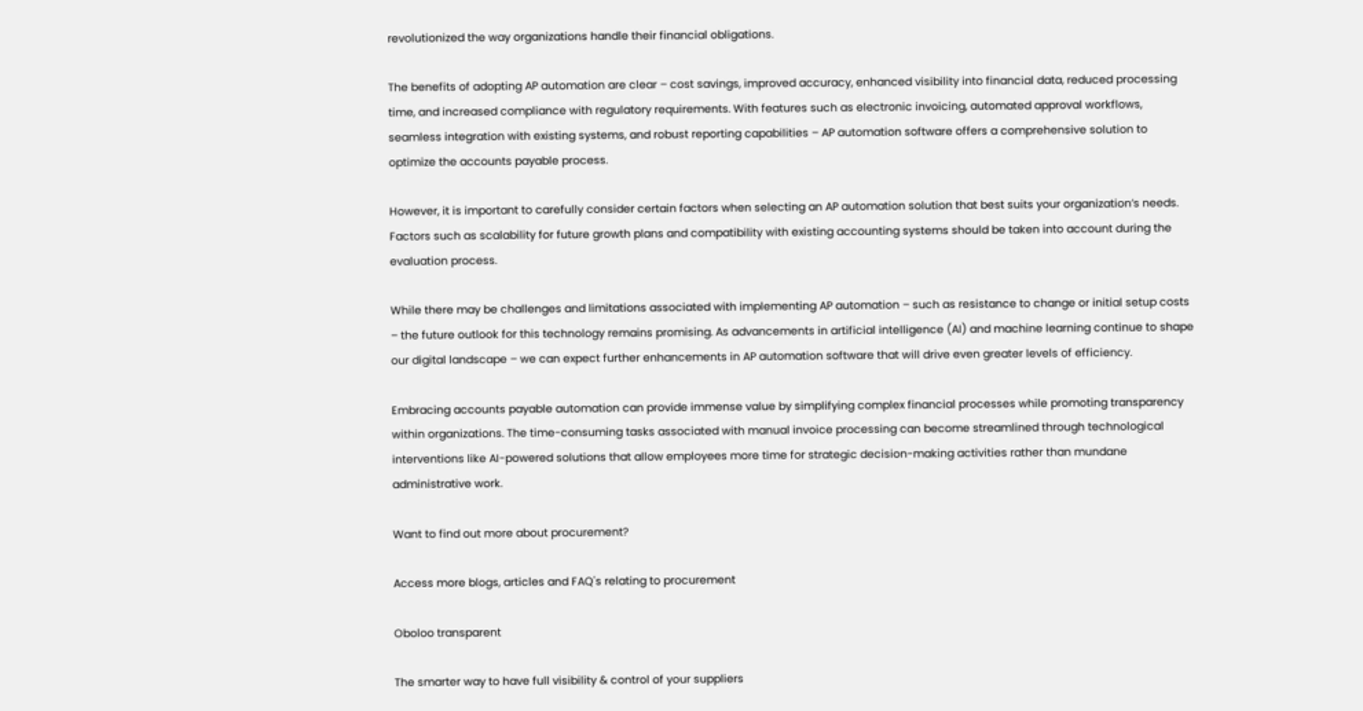revolutionized the way organizations handle their financial obligations.

The benefits of adopting AP automation are clear – cost savings, improved accuracy, enhanced visibility into financial data, reduced processing time, and increased compliance with regulatory requirements. With features such as electronic invoicing, automated approval workflows, seamless integration with existing systems, and robust reporting capabilities – AP automation software offers a comprehensive solution to optimize the accounts payable process.

However, it is important to carefully consider certain factors when selecting an AP automation solution that best suits your organization’s needs. Factors such as scalability for future growth plans and compatibility with existing accounting systems should be taken into account during the evaluation process.

While there may be challenges and limitations associated with implementing AP automation – such as resistance to change or initial setup costs – the future outlook for this technology remains promising. As advancements in artificial intelligence (AI) and machine learning continue to shape our digital landscape – we can expect further enhancements in AP automation software that will drive even greater levels of efficiency.

Embracing accounts payable automation can provide immense value by simplifying complex financial processes while promoting transparency within organizations. The time-consuming tasks associated with manual invoice processing can become streamlined through technological interventions like AI-powered solutions that allow employees more time for strategic decision-making activities rather than mundane administrative work.

Want to find out more about procurement?

Access more blogs, articles and FAQ's relating to procurement

Oboloo transparent

The smarter way to have full visibility & control of your suppliers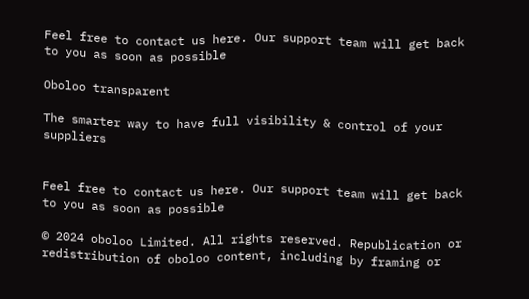Feel free to contact us here. Our support team will get back to you as soon as possible

Oboloo transparent

The smarter way to have full visibility & control of your suppliers


Feel free to contact us here. Our support team will get back to you as soon as possible

© 2024 oboloo Limited. All rights reserved. Republication or redistribution of oboloo content, including by framing or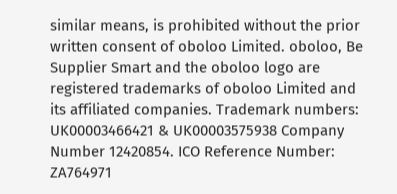similar means, is prohibited without the prior written consent of oboloo Limited. oboloo, Be Supplier Smart and the oboloo logo are registered trademarks of oboloo Limited and its affiliated companies. Trademark numbers: UK00003466421 & UK00003575938 Company Number 12420854. ICO Reference Number: ZA764971